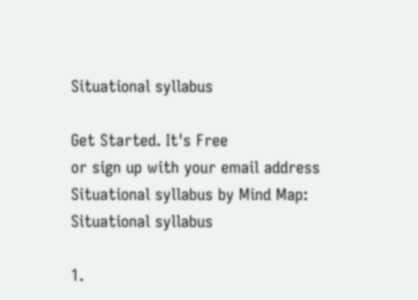Situational syllabus

Get Started. It's Free
or sign up with your email address
Situational syllabus by Mind Map: Situational syllabus

1.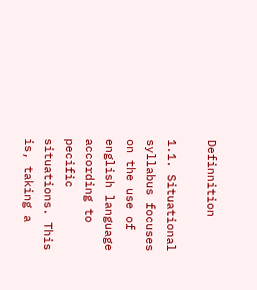Definnition

1.1. Situational syllabus focuses on the use of english language according to pecific situations. This is, taking a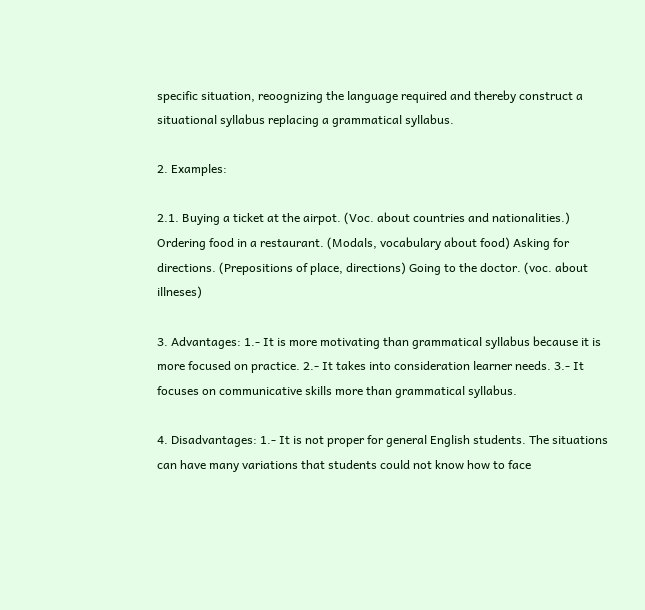specific situation, reoognizing the language required and thereby construct a situational syllabus replacing a grammatical syllabus.

2. Examples:

2.1. Buying a ticket at the airpot. (Voc. about countries and nationalities.) Ordering food in a restaurant. (Modals, vocabulary about food) Asking for directions. (Prepositions of place, directions) Going to the doctor. (voc. about illneses)

3. Advantages: 1.- It is more motivating than grammatical syllabus because it is more focused on practice. 2.- It takes into consideration learner needs. 3.- It focuses on communicative skills more than grammatical syllabus.

4. Disadvantages: 1.- It is not proper for general English students. The situations can have many variations that students could not know how to face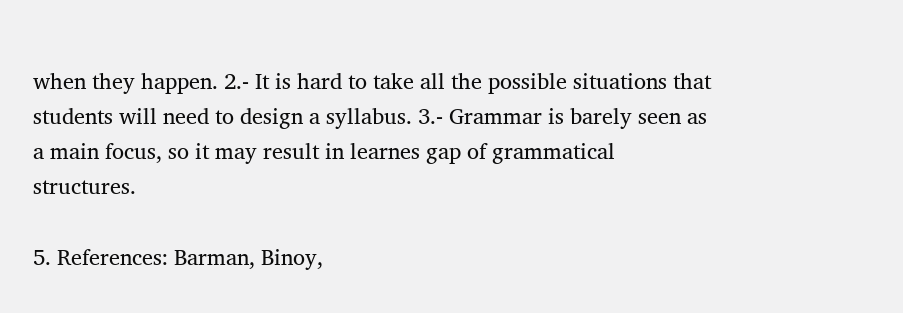when they happen. 2.- It is hard to take all the possible situations that students will need to design a syllabus. 3.- Grammar is barely seen as a main focus, so it may result in learnes gap of grammatical structures.

5. References: Barman, Binoy,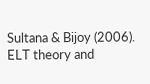Sultana & Bijoy (2006). ELT theory and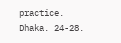practice. Dhaka. 24-28.